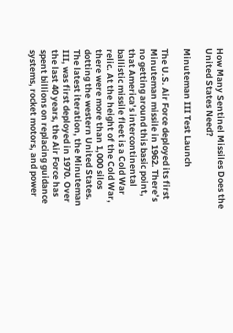How Many Sentinel Missiles Does the United States Need?

Minuteman III Test Launch

The U.S. Air Force deployed its first Minuteman missile in 1962. There’s no getting around this basic point, that America’s intercontinental ballistic missile fleet is a Cold War relic. At the height of the Cold War, there were more than 1,000 silos dotting the western United States. The latest iteration, the Minuteman III, was first deployed in 1970. Over the last 40 years, the Air Force has spent billions on replacing guidance systems, rocket motors, and power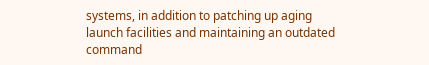systems, in addition to patching up aging launch facilities and maintaining an outdated command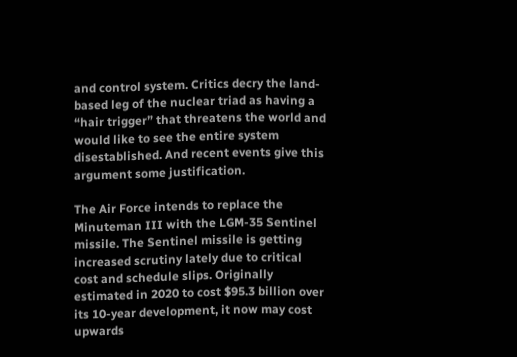and control system. Critics decry the land-based leg of the nuclear triad as having a “hair trigger” that threatens the world and would like to see the entire system disestablished. And recent events give this argument some justification.

The Air Force intends to replace the Minuteman III with the LGM-35 Sentinel missile. The Sentinel missile is getting increased scrutiny lately due to critical cost and schedule slips. Originally estimated in 2020 to cost $95.3 billion over its 10-year development, it now may cost upwards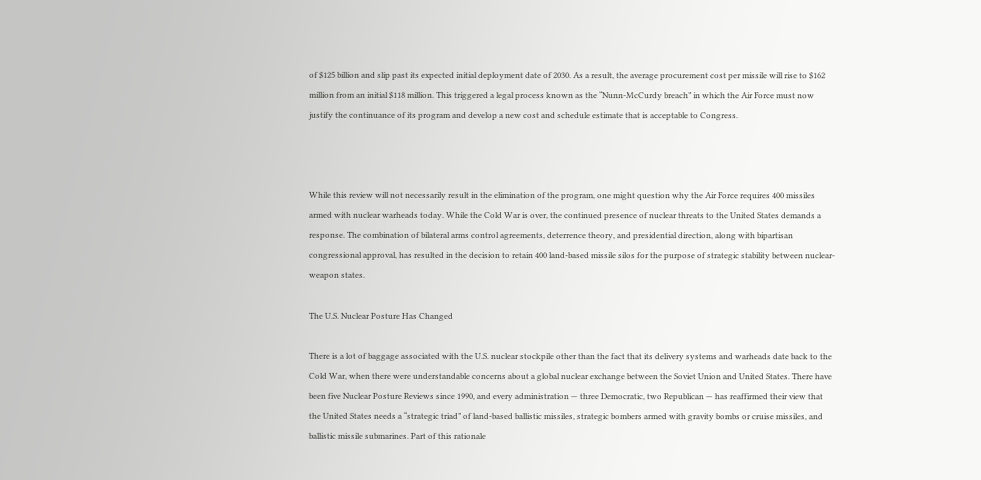of $125 billion and slip past its expected initial deployment date of 2030. As a result, the average procurement cost per missile will rise to $162 million from an initial $118 million. This triggered a legal process known as the “Nunn-McCurdy breach” in which the Air Force must now justify the continuance of its program and develop a new cost and schedule estimate that is acceptable to Congress.



While this review will not necessarily result in the elimination of the program, one might question why the Air Force requires 400 missiles armed with nuclear warheads today. While the Cold War is over, the continued presence of nuclear threats to the United States demands a response. The combination of bilateral arms control agreements, deterrence theory, and presidential direction, along with bipartisan congressional approval, has resulted in the decision to retain 400 land-based missile silos for the purpose of strategic stability between nuclear-weapon states.

The U.S. Nuclear Posture Has Changed

There is a lot of baggage associated with the U.S. nuclear stockpile other than the fact that its delivery systems and warheads date back to the Cold War, when there were understandable concerns about a global nuclear exchange between the Soviet Union and United States. There have been five Nuclear Posture Reviews since 1990, and every administration — three Democratic, two Republican — has reaffirmed their view that the United States needs a “strategic triad” of land-based ballistic missiles, strategic bombers armed with gravity bombs or cruise missiles, and ballistic missile submarines. Part of this rationale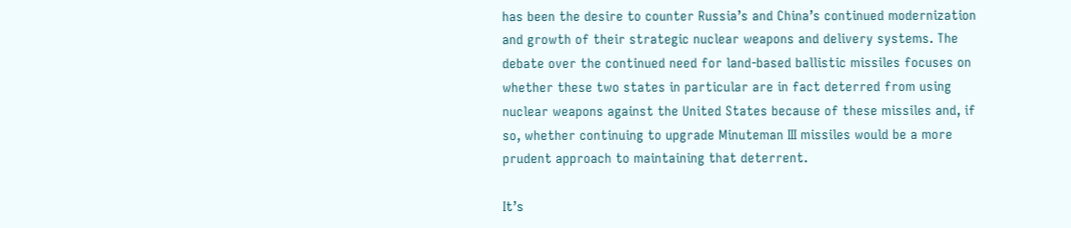has been the desire to counter Russia’s and China’s continued modernization and growth of their strategic nuclear weapons and delivery systems. The debate over the continued need for land-based ballistic missiles focuses on whether these two states in particular are in fact deterred from using nuclear weapons against the United States because of these missiles and, if so, whether continuing to upgrade Minuteman III missiles would be a more prudent approach to maintaining that deterrent.

It’s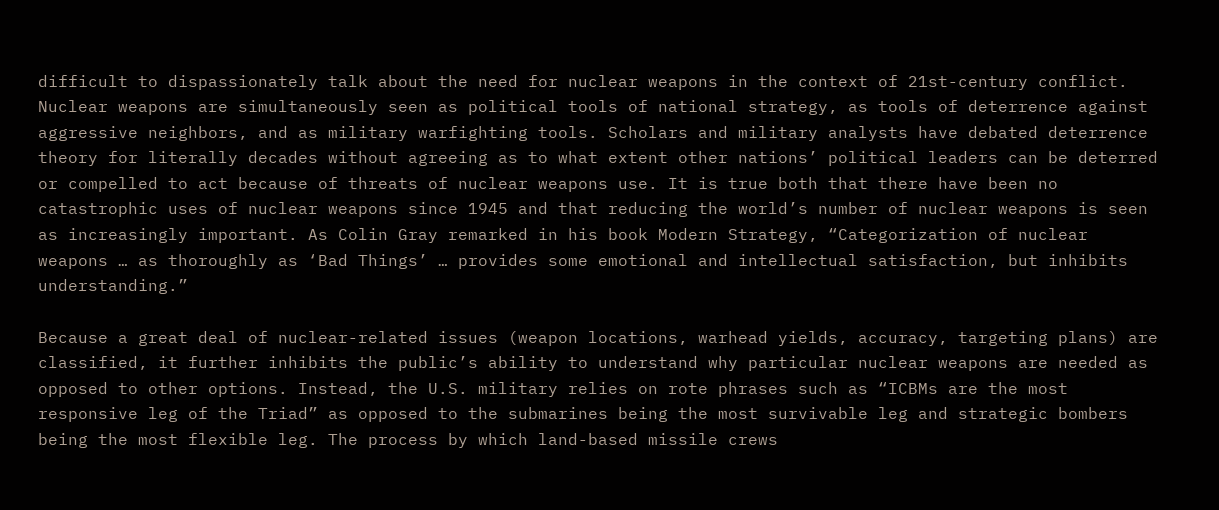difficult to dispassionately talk about the need for nuclear weapons in the context of 21st-century conflict. Nuclear weapons are simultaneously seen as political tools of national strategy, as tools of deterrence against aggressive neighbors, and as military warfighting tools. Scholars and military analysts have debated deterrence theory for literally decades without agreeing as to what extent other nations’ political leaders can be deterred or compelled to act because of threats of nuclear weapons use. It is true both that there have been no catastrophic uses of nuclear weapons since 1945 and that reducing the world’s number of nuclear weapons is seen as increasingly important. As Colin Gray remarked in his book Modern Strategy, “Categorization of nuclear weapons … as thoroughly as ‘Bad Things’ … provides some emotional and intellectual satisfaction, but inhibits understanding.”

Because a great deal of nuclear-related issues (weapon locations, warhead yields, accuracy, targeting plans) are classified, it further inhibits the public’s ability to understand why particular nuclear weapons are needed as opposed to other options. Instead, the U.S. military relies on rote phrases such as “ICBMs are the most responsive leg of the Triad” as opposed to the submarines being the most survivable leg and strategic bombers being the most flexible leg. The process by which land-based missile crews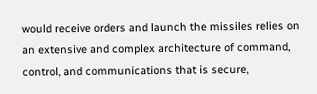would receive orders and launch the missiles relies on an extensive and complex architecture of command, control, and communications that is secure,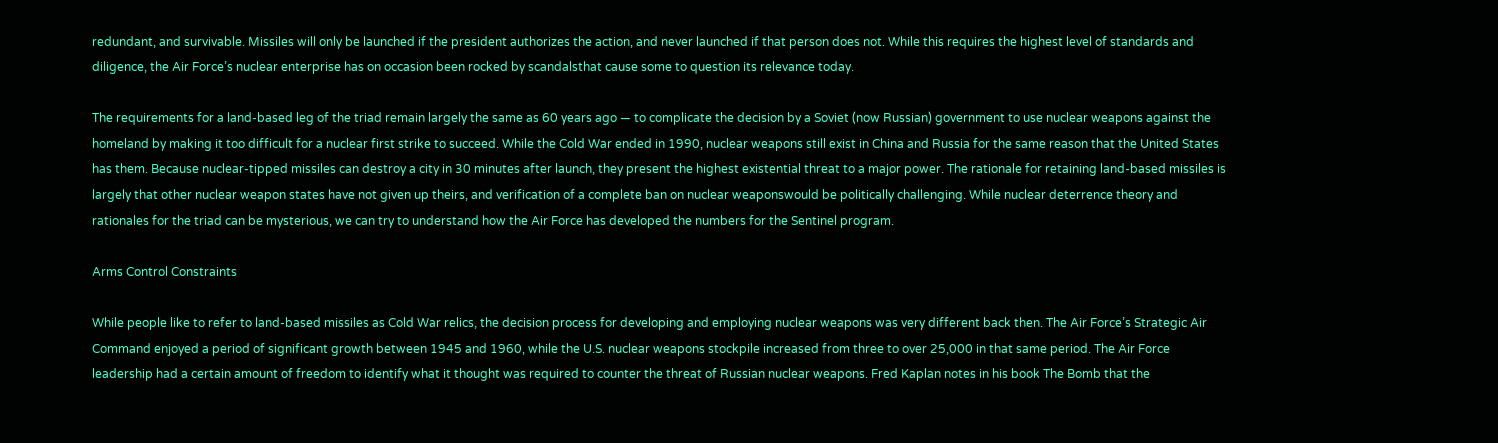redundant, and survivable. Missiles will only be launched if the president authorizes the action, and never launched if that person does not. While this requires the highest level of standards and diligence, the Air Force’s nuclear enterprise has on occasion been rocked by scandalsthat cause some to question its relevance today.

The requirements for a land-based leg of the triad remain largely the same as 60 years ago — to complicate the decision by a Soviet (now Russian) government to use nuclear weapons against the homeland by making it too difficult for a nuclear first strike to succeed. While the Cold War ended in 1990, nuclear weapons still exist in China and Russia for the same reason that the United States has them. Because nuclear-tipped missiles can destroy a city in 30 minutes after launch, they present the highest existential threat to a major power. The rationale for retaining land-based missiles is largely that other nuclear weapon states have not given up theirs, and verification of a complete ban on nuclear weaponswould be politically challenging. While nuclear deterrence theory and rationales for the triad can be mysterious, we can try to understand how the Air Force has developed the numbers for the Sentinel program.

Arms Control Constraints

While people like to refer to land-based missiles as Cold War relics, the decision process for developing and employing nuclear weapons was very different back then. The Air Force’s Strategic Air Command enjoyed a period of significant growth between 1945 and 1960, while the U.S. nuclear weapons stockpile increased from three to over 25,000 in that same period. The Air Force leadership had a certain amount of freedom to identify what it thought was required to counter the threat of Russian nuclear weapons. Fred Kaplan notes in his book The Bomb that the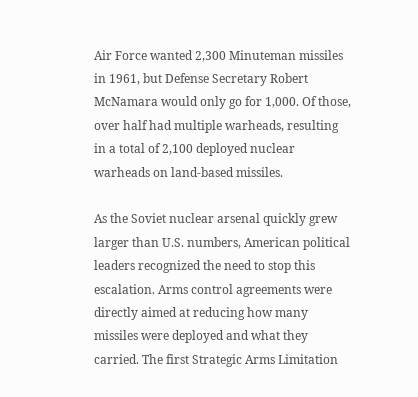Air Force wanted 2,300 Minuteman missiles in 1961, but Defense Secretary Robert McNamara would only go for 1,000. Of those, over half had multiple warheads, resulting in a total of 2,100 deployed nuclear warheads on land-based missiles.

As the Soviet nuclear arsenal quickly grew larger than U.S. numbers, American political leaders recognized the need to stop this escalation. Arms control agreements were directly aimed at reducing how many missiles were deployed and what they carried. The first Strategic Arms Limitation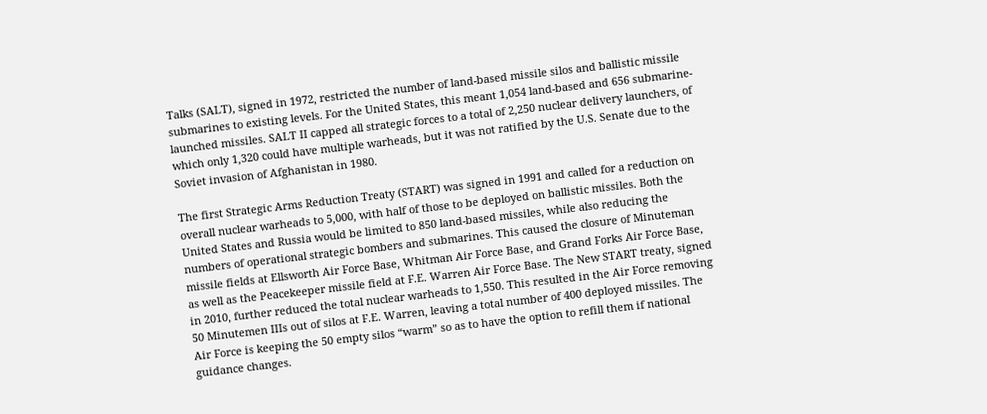Talks (SALT), signed in 1972, restricted the number of land-based missile silos and ballistic missile submarines to existing levels. For the United States, this meant 1,054 land-based and 656 submarine-launched missiles. SALT II capped all strategic forces to a total of 2,250 nuclear delivery launchers, of which only 1,320 could have multiple warheads, but it was not ratified by the U.S. Senate due to the Soviet invasion of Afghanistan in 1980.

The first Strategic Arms Reduction Treaty (START) was signed in 1991 and called for a reduction on overall nuclear warheads to 5,000, with half of those to be deployed on ballistic missiles. Both the United States and Russia would be limited to 850 land-based missiles, while also reducing the numbers of operational strategic bombers and submarines. This caused the closure of Minuteman missile fields at Ellsworth Air Force Base, Whitman Air Force Base, and Grand Forks Air Force Base, as well as the Peacekeeper missile field at F.E. Warren Air Force Base. The New START treaty, signed in 2010, further reduced the total nuclear warheads to 1,550. This resulted in the Air Force removing 50 Minutemen IIIs out of silos at F.E. Warren, leaving a total number of 400 deployed missiles. The Air Force is keeping the 50 empty silos “warm” so as to have the option to refill them if national guidance changes.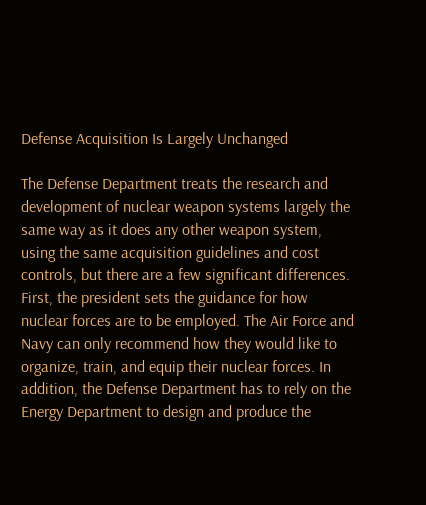Defense Acquisition Is Largely Unchanged

The Defense Department treats the research and development of nuclear weapon systems largely the same way as it does any other weapon system, using the same acquisition guidelines and cost controls, but there are a few significant differences. First, the president sets the guidance for how nuclear forces are to be employed. The Air Force and Navy can only recommend how they would like to organize, train, and equip their nuclear forces. In addition, the Defense Department has to rely on the Energy Department to design and produce the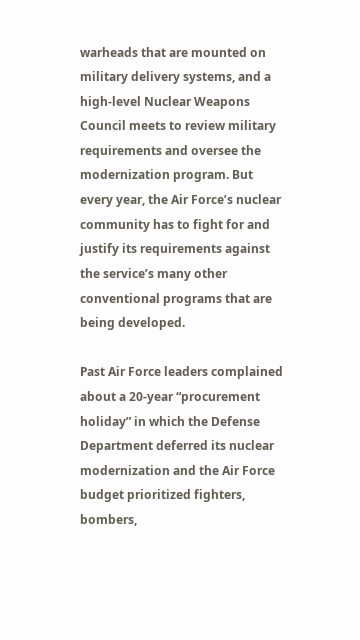warheads that are mounted on military delivery systems, and a high-level Nuclear Weapons Council meets to review military requirements and oversee the modernization program. But every year, the Air Force’s nuclear community has to fight for and justify its requirements against the service’s many other conventional programs that are being developed.

Past Air Force leaders complained about a 20-year “procurement holiday” in which the Defense Department deferred its nuclear modernization and the Air Force budget prioritized fighters, bombers,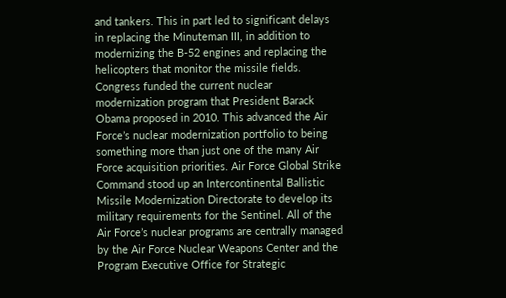and tankers. This in part led to significant delays in replacing the Minuteman III, in addition to modernizing the B-52 engines and replacing the helicopters that monitor the missile fields. Congress funded the current nuclear modernization program that President Barack Obama proposed in 2010. This advanced the Air Force’s nuclear modernization portfolio to being something more than just one of the many Air Force acquisition priorities. Air Force Global Strike Command stood up an Intercontinental Ballistic Missile Modernization Directorate to develop its military requirements for the Sentinel. All of the Air Force’s nuclear programs are centrally managed by the Air Force Nuclear Weapons Center and the Program Executive Office for Strategic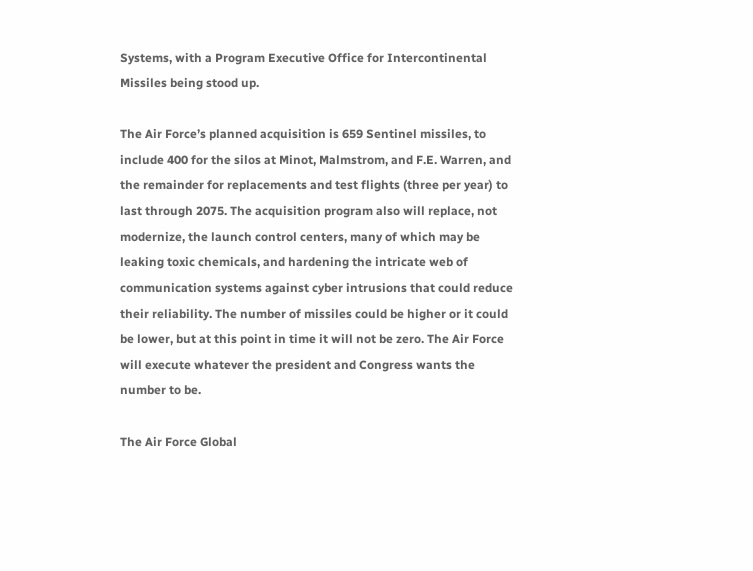Systems, with a Program Executive Office for Intercontinental Missiles being stood up.

The Air Force’s planned acquisition is 659 Sentinel missiles, to include 400 for the silos at Minot, Malmstrom, and F.E. Warren, and the remainder for replacements and test flights (three per year) to last through 2075. The acquisition program also will replace, not modernize, the launch control centers, many of which may be leaking toxic chemicals, and hardening the intricate web of communication systems against cyber intrusions that could reduce their reliability. The number of missiles could be higher or it could be lower, but at this point in time it will not be zero. The Air Force will execute whatever the president and Congress wants the number to be.

The Air Force Global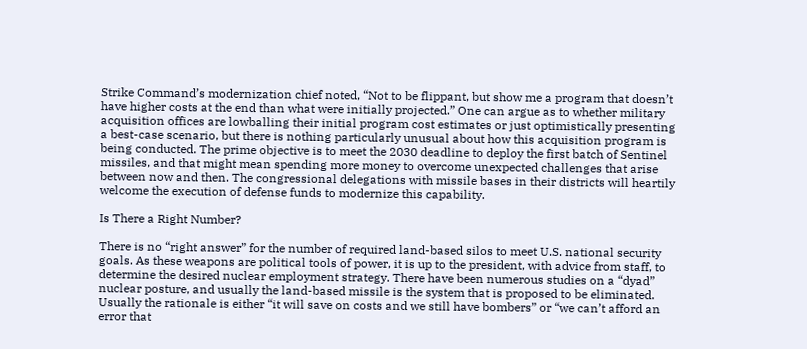Strike Command’s modernization chief noted, “Not to be flippant, but show me a program that doesn’t have higher costs at the end than what were initially projected.” One can argue as to whether military acquisition offices are lowballing their initial program cost estimates or just optimistically presenting a best-case scenario, but there is nothing particularly unusual about how this acquisition program is being conducted. The prime objective is to meet the 2030 deadline to deploy the first batch of Sentinel missiles, and that might mean spending more money to overcome unexpected challenges that arise between now and then. The congressional delegations with missile bases in their districts will heartily welcome the execution of defense funds to modernize this capability.

Is There a Right Number?

There is no “right answer” for the number of required land-based silos to meet U.S. national security goals. As these weapons are political tools of power, it is up to the president, with advice from staff, to determine the desired nuclear employment strategy. There have been numerous studies on a “dyad” nuclear posture, and usually the land-based missile is the system that is proposed to be eliminated. Usually the rationale is either “it will save on costs and we still have bombers” or “we can’t afford an error that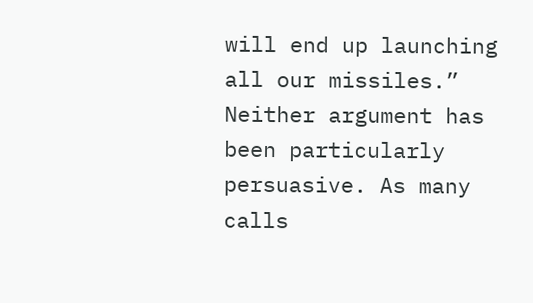will end up launching all our missiles.” Neither argument has been particularly persuasive. As many calls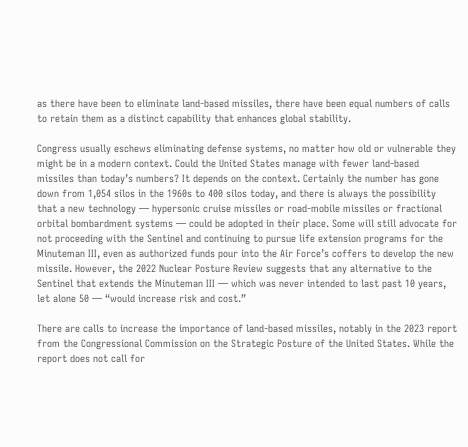as there have been to eliminate land-based missiles, there have been equal numbers of calls to retain them as a distinct capability that enhances global stability.

Congress usually eschews eliminating defense systems, no matter how old or vulnerable they might be in a modern context. Could the United States manage with fewer land-based missiles than today’s numbers? It depends on the context. Certainly the number has gone down from 1,054 silos in the 1960s to 400 silos today, and there is always the possibility that a new technology — hypersonic cruise missiles or road-mobile missiles or fractional orbital bombardment systems — could be adopted in their place. Some will still advocate for not proceeding with the Sentinel and continuing to pursue life extension programs for the Minuteman III, even as authorized funds pour into the Air Force’s coffers to develop the new missile. However, the 2022 Nuclear Posture Review suggests that any alternative to the Sentinel that extends the Minuteman III — which was never intended to last past 10 years, let alone 50 — “would increase risk and cost.”

There are calls to increase the importance of land-based missiles, notably in the 2023 report from the Congressional Commission on the Strategic Posture of the United States. While the report does not call for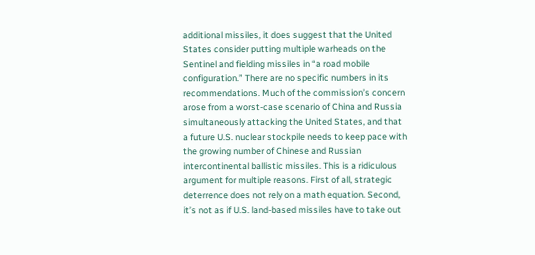additional missiles, it does suggest that the United States consider putting multiple warheads on the Sentinel and fielding missiles in “a road mobile configuration.” There are no specific numbers in its recommendations. Much of the commission’s concern arose from a worst-case scenario of China and Russia simultaneously attacking the United States, and that a future U.S. nuclear stockpile needs to keep pace with the growing number of Chinese and Russian intercontinental ballistic missiles. This is a ridiculous argument for multiple reasons. First of all, strategic deterrence does not rely on a math equation. Second, it’s not as if U.S. land-based missiles have to take out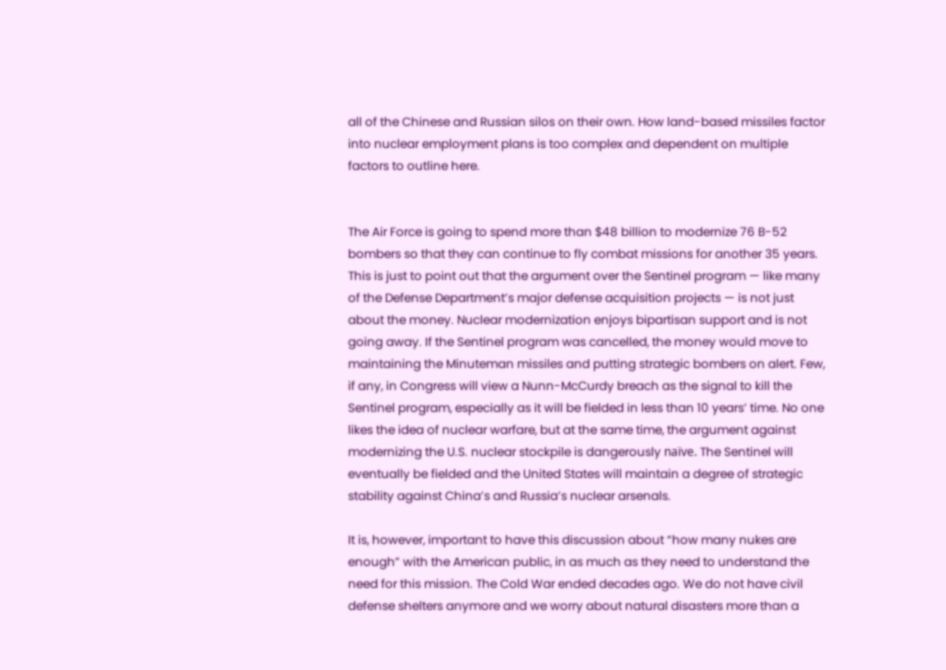all of the Chinese and Russian silos on their own. How land-based missiles factor into nuclear employment plans is too complex and dependent on multiple factors to outline here.


The Air Force is going to spend more than $48 billion to modernize 76 B-52 bombers so that they can continue to fly combat missions for another 35 years. This is just to point out that the argument over the Sentinel program — like many of the Defense Department’s major defense acquisition projects — is not just about the money. Nuclear modernization enjoys bipartisan support and is not going away. If the Sentinel program was cancelled, the money would move to maintaining the Minuteman missiles and putting strategic bombers on alert. Few, if any, in Congress will view a Nunn-McCurdy breach as the signal to kill the Sentinel program, especially as it will be fielded in less than 10 years’ time. No one likes the idea of nuclear warfare, but at the same time, the argument against modernizing the U.S. nuclear stockpile is dangerously naïve. The Sentinel will eventually be fielded and the United States will maintain a degree of strategic stability against China’s and Russia’s nuclear arsenals.

It is, however, important to have this discussion about “how many nukes are enough” with the American public, in as much as they need to understand the need for this mission. The Cold War ended decades ago. We do not have civil defense shelters anymore and we worry about natural disasters more than a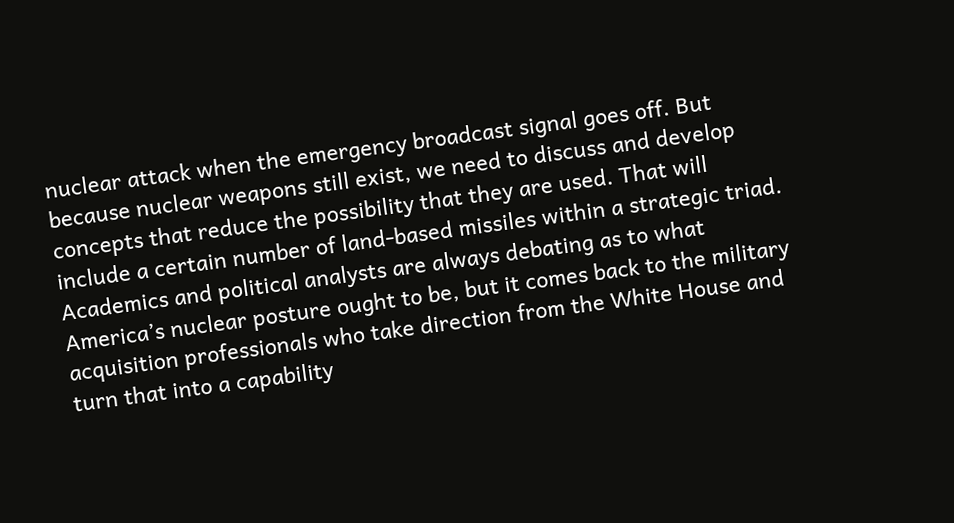nuclear attack when the emergency broadcast signal goes off. But because nuclear weapons still exist, we need to discuss and develop concepts that reduce the possibility that they are used. That will include a certain number of land-based missiles within a strategic triad. Academics and political analysts are always debating as to what America’s nuclear posture ought to be, but it comes back to the military acquisition professionals who take direction from the White House and turn that into a capability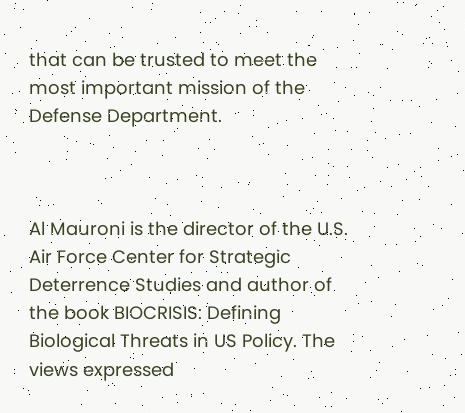that can be trusted to meet the most important mission of the Defense Department.



Al Mauroni is the director of the U.S. Air Force Center for Strategic Deterrence Studies and author of the book BIOCRISIS: Defining Biological Threats in US Policy. The views expressed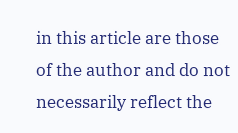in this article are those of the author and do not necessarily reflect the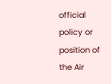official policy or position of the Air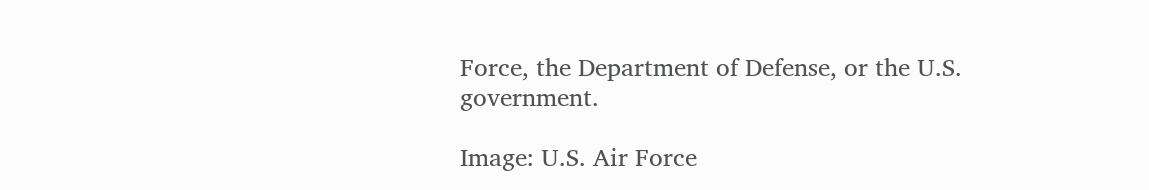Force, the Department of Defense, or the U.S. government.

Image: U.S. Air Force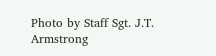Photo by Staff Sgt. J.T. Armstrong